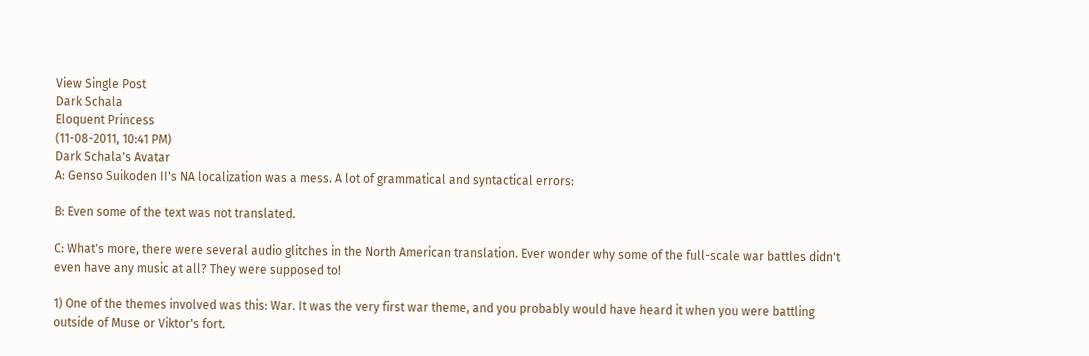View Single Post
Dark Schala
Eloquent Princess
(11-08-2011, 10:41 PM)
Dark Schala's Avatar
A: Genso Suikoden II's NA localization was a mess. A lot of grammatical and syntactical errors:

B: Even some of the text was not translated.

C: What's more, there were several audio glitches in the North American translation. Ever wonder why some of the full-scale war battles didn't even have any music at all? They were supposed to!

1) One of the themes involved was this: War. It was the very first war theme, and you probably would have heard it when you were battling outside of Muse or Viktor's fort.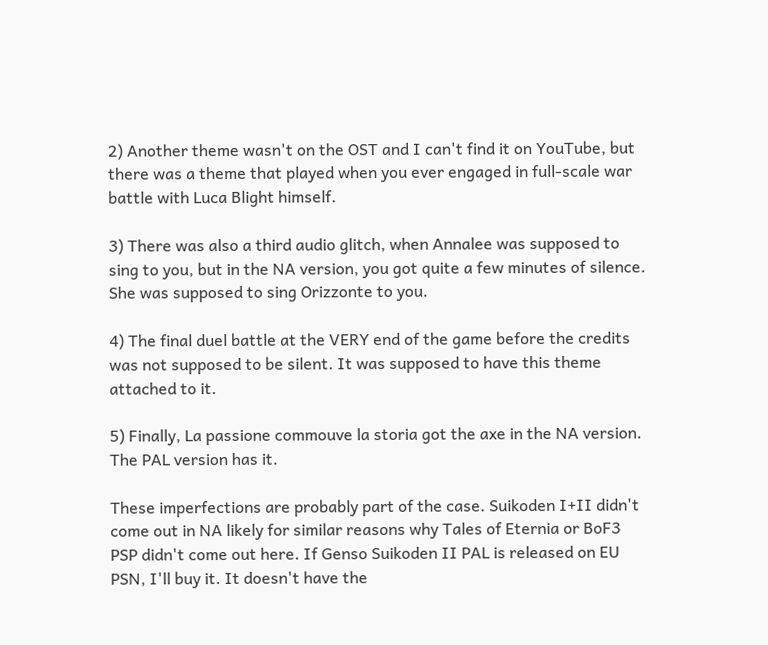2) Another theme wasn't on the OST and I can't find it on YouTube, but there was a theme that played when you ever engaged in full-scale war battle with Luca Blight himself.

3) There was also a third audio glitch, when Annalee was supposed to sing to you, but in the NA version, you got quite a few minutes of silence. She was supposed to sing Orizzonte to you.

4) The final duel battle at the VERY end of the game before the credits was not supposed to be silent. It was supposed to have this theme attached to it.

5) Finally, La passione commouve la storia got the axe in the NA version. The PAL version has it.

These imperfections are probably part of the case. Suikoden I+II didn't come out in NA likely for similar reasons why Tales of Eternia or BoF3 PSP didn't come out here. If Genso Suikoden II PAL is released on EU PSN, I'll buy it. It doesn't have the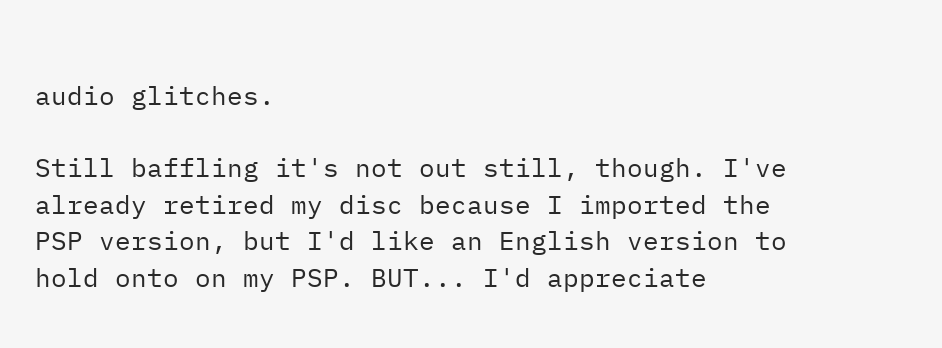audio glitches.

Still baffling it's not out still, though. I've already retired my disc because I imported the PSP version, but I'd like an English version to hold onto on my PSP. BUT... I'd appreciate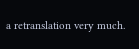a retranslation very much.